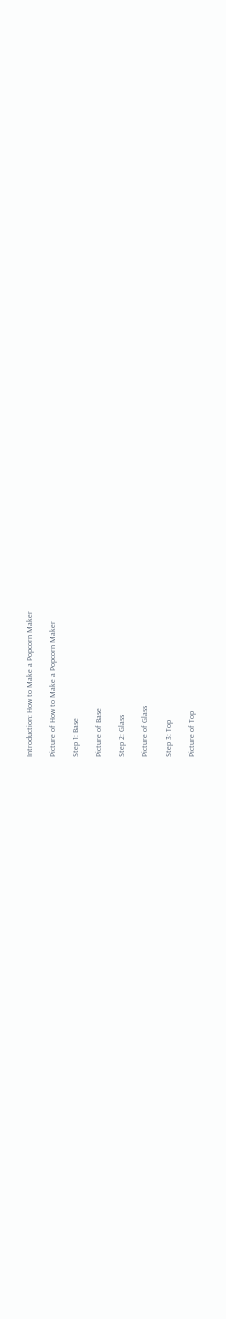Introduction: How to Make a Popcorn Maker

Picture of How to Make a Popcorn Maker

Step 1: Base

Picture of Base

Step 2: Glass

Picture of Glass

Step 3: Top

Picture of Top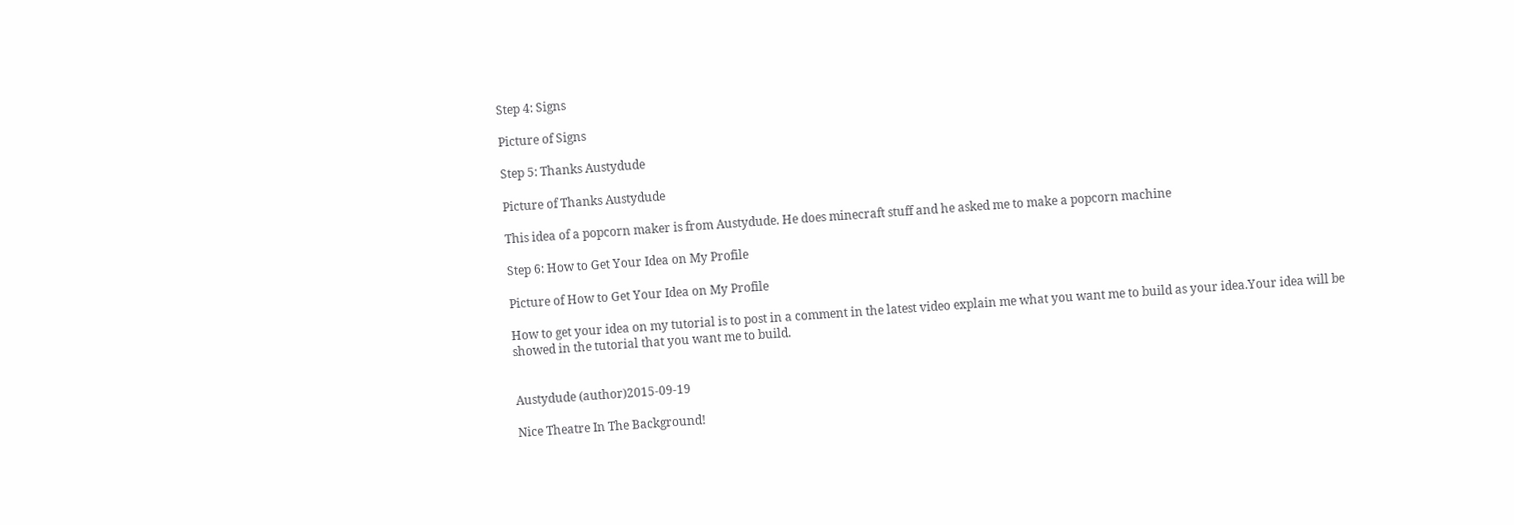Step 4: Signs

Picture of Signs

Step 5: Thanks Austydude

Picture of Thanks Austydude

This idea of a popcorn maker is from Austydude. He does minecraft stuff and he asked me to make a popcorn machine

Step 6: How to Get Your Idea on My Profile

Picture of How to Get Your Idea on My Profile

How to get your idea on my tutorial is to post in a comment in the latest video explain me what you want me to build as your idea.Your idea will be showed in the tutorial that you want me to build.


Austydude (author)2015-09-19

Nice Theatre In The Background!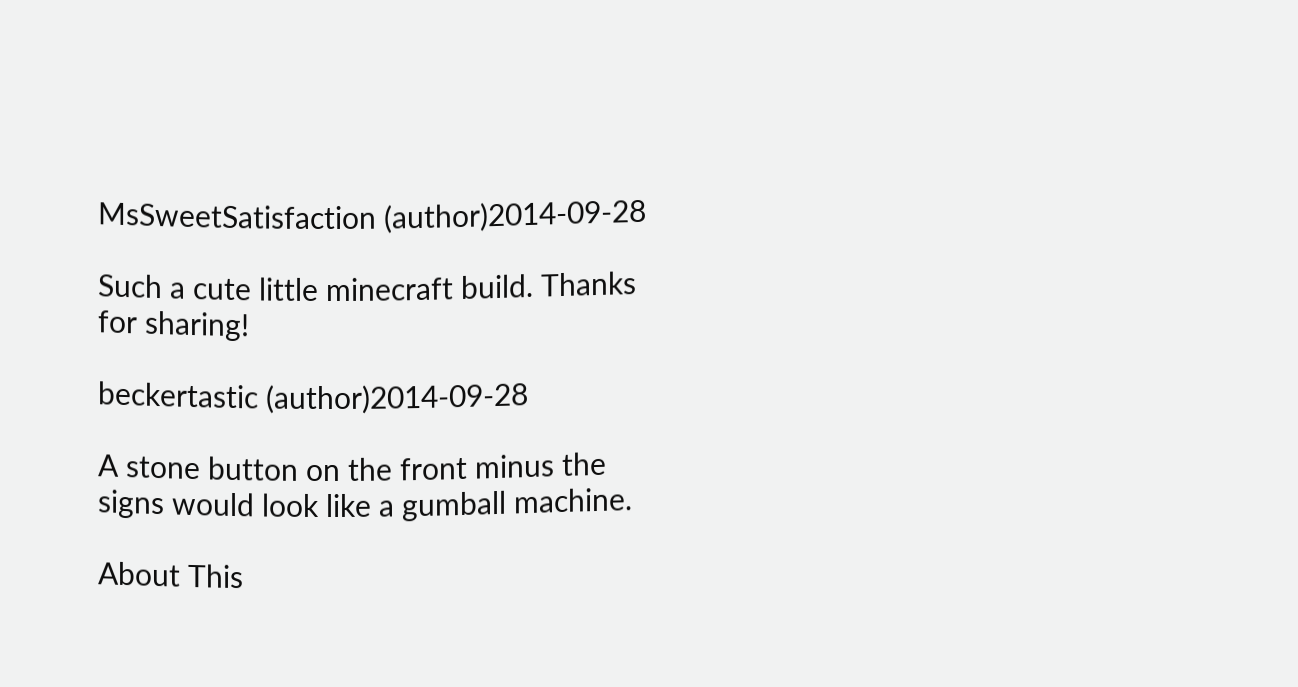MsSweetSatisfaction (author)2014-09-28

Such a cute little minecraft build. Thanks for sharing!

beckertastic (author)2014-09-28

A stone button on the front minus the signs would look like a gumball machine.

About This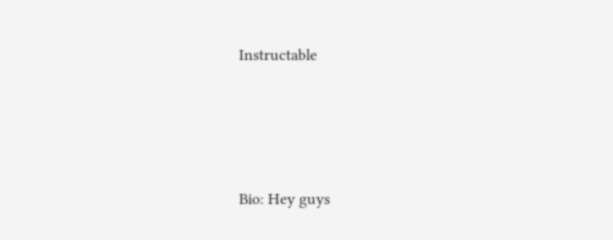Instructable




Bio: Hey guys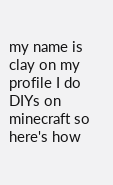my name is clay on my profile I do DIYs on minecraft so here's how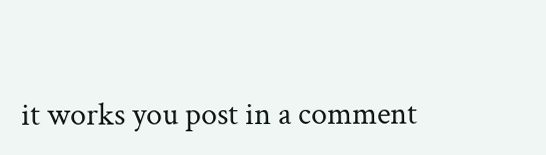it works you post in a comment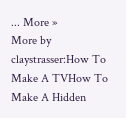... More »
More by claystrasser:How To Make A TVHow To Make A Hidden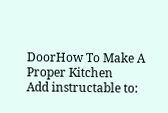DoorHow To Make A Proper Kitchen
Add instructable to: